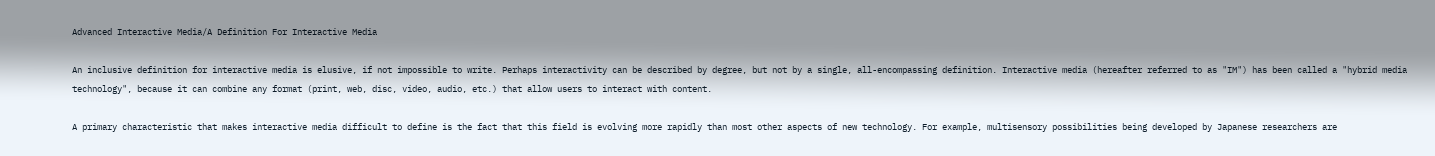Advanced Interactive Media/A Definition For Interactive Media

An inclusive definition for interactive media is elusive, if not impossible to write. Perhaps interactivity can be described by degree, but not by a single, all-encompassing definition. Interactive media (hereafter referred to as "IM") has been called a "hybrid media technology", because it can combine any format (print, web, disc, video, audio, etc.) that allow users to interact with content.

A primary characteristic that makes interactive media difficult to define is the fact that this field is evolving more rapidly than most other aspects of new technology. For example, multisensory possibilities being developed by Japanese researchers are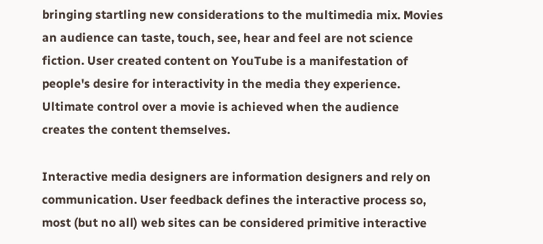bringing startling new considerations to the multimedia mix. Movies an audience can taste, touch, see, hear and feel are not science fiction. User created content on YouTube is a manifestation of people's desire for interactivity in the media they experience. Ultimate control over a movie is achieved when the audience creates the content themselves.

Interactive media designers are information designers and rely on communication. User feedback defines the interactive process so, most (but no all) web sites can be considered primitive interactive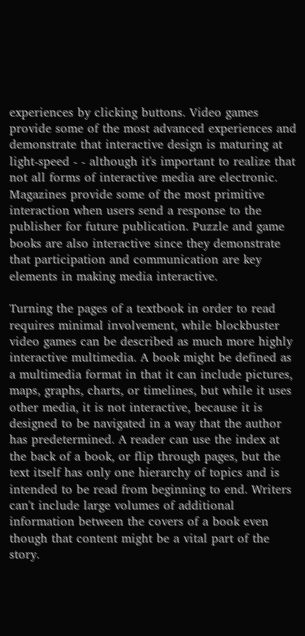experiences by clicking buttons. Video games provide some of the most advanced experiences and demonstrate that interactive design is maturing at light-speed - - although it's important to realize that not all forms of interactive media are electronic. Magazines provide some of the most primitive interaction when users send a response to the publisher for future publication. Puzzle and game books are also interactive since they demonstrate that participation and communication are key elements in making media interactive.

Turning the pages of a textbook in order to read requires minimal involvement, while blockbuster video games can be described as much more highly interactive multimedia. A book might be defined as a multimedia format in that it can include pictures, maps, graphs, charts, or timelines, but while it uses other media, it is not interactive, because it is designed to be navigated in a way that the author has predetermined. A reader can use the index at the back of a book, or flip through pages, but the text itself has only one hierarchy of topics and is intended to be read from beginning to end. Writers can't include large volumes of additional information between the covers of a book even though that content might be a vital part of the story.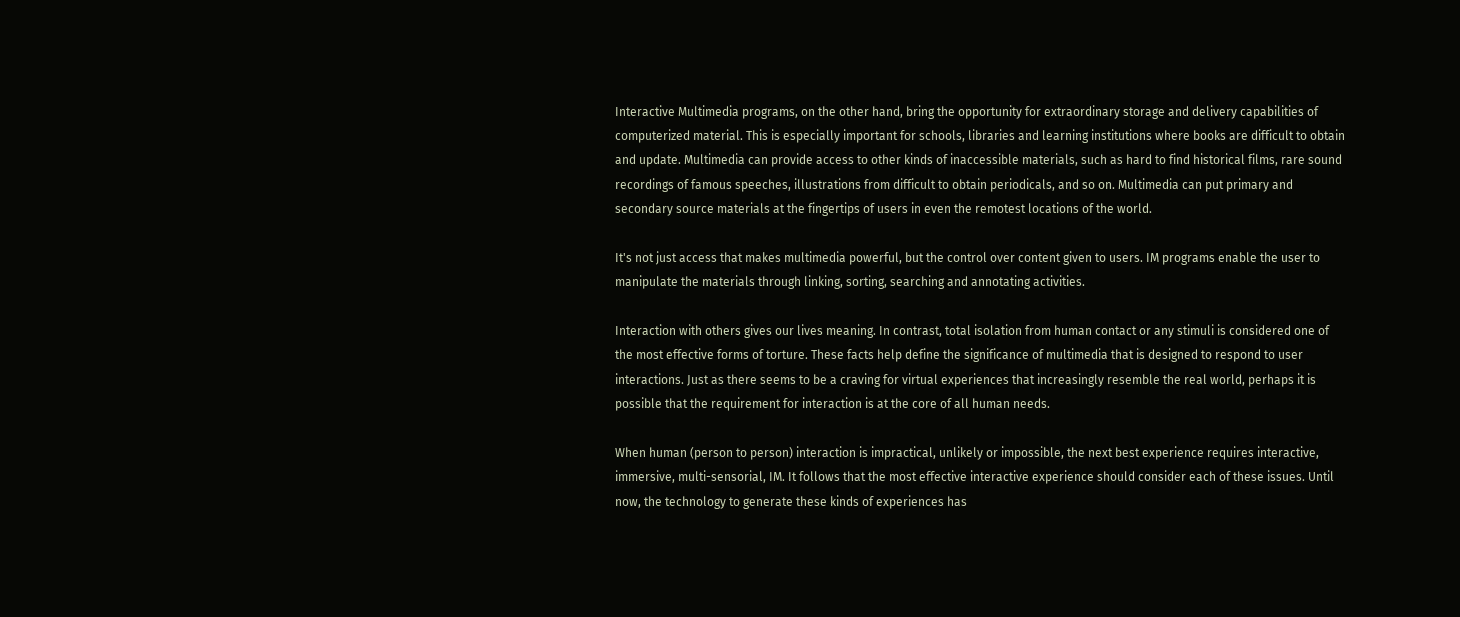Interactive Multimedia programs, on the other hand, bring the opportunity for extraordinary storage and delivery capabilities of computerized material. This is especially important for schools, libraries and learning institutions where books are difficult to obtain and update. Multimedia can provide access to other kinds of inaccessible materials, such as hard to find historical films, rare sound recordings of famous speeches, illustrations from difficult to obtain periodicals, and so on. Multimedia can put primary and secondary source materials at the fingertips of users in even the remotest locations of the world.

It's not just access that makes multimedia powerful, but the control over content given to users. IM programs enable the user to manipulate the materials through linking, sorting, searching and annotating activities.

Interaction with others gives our lives meaning. In contrast, total isolation from human contact or any stimuli is considered one of the most effective forms of torture. These facts help define the significance of multimedia that is designed to respond to user interactions. Just as there seems to be a craving for virtual experiences that increasingly resemble the real world, perhaps it is possible that the requirement for interaction is at the core of all human needs.

When human (person to person) interaction is impractical, unlikely or impossible, the next best experience requires interactive, immersive, multi-sensorial, IM. It follows that the most effective interactive experience should consider each of these issues. Until now, the technology to generate these kinds of experiences has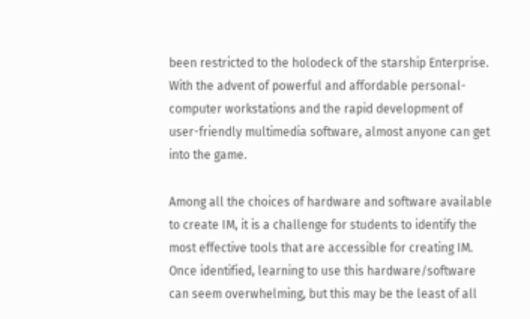been restricted to the holodeck of the starship Enterprise. With the advent of powerful and affordable personal-computer workstations and the rapid development of user-friendly multimedia software, almost anyone can get into the game.

Among all the choices of hardware and software available to create IM, it is a challenge for students to identify the most effective tools that are accessible for creating IM. Once identified, learning to use this hardware/software can seem overwhelming, but this may be the least of all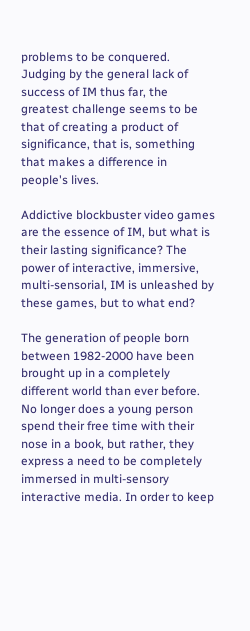problems to be conquered. Judging by the general lack of success of IM thus far, the greatest challenge seems to be that of creating a product of significance, that is, something that makes a difference in people's lives.

Addictive blockbuster video games are the essence of IM, but what is their lasting significance? The power of interactive, immersive, multi-sensorial, IM is unleashed by these games, but to what end?

The generation of people born between 1982-2000 have been brought up in a completely different world than ever before. No longer does a young person spend their free time with their nose in a book, but rather, they express a need to be completely immersed in multi-sensory interactive media. In order to keep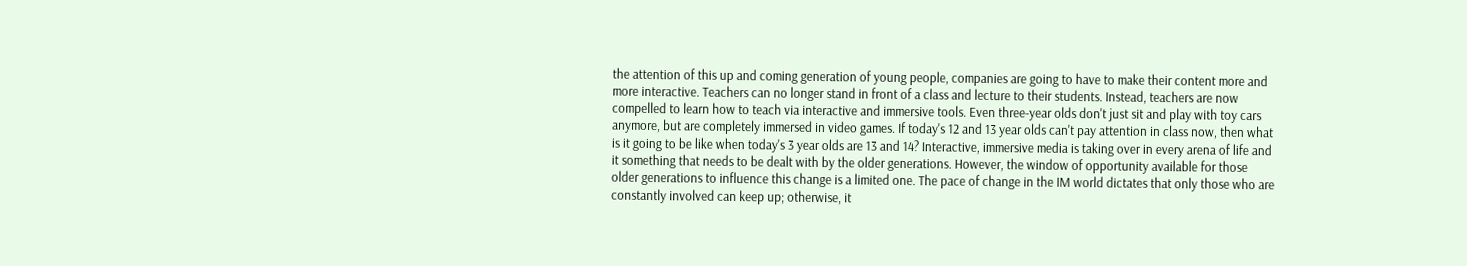the attention of this up and coming generation of young people, companies are going to have to make their content more and more interactive. Teachers can no longer stand in front of a class and lecture to their students. Instead, teachers are now compelled to learn how to teach via interactive and immersive tools. Even three-year olds don't just sit and play with toy cars anymore, but are completely immersed in video games. If today's 12 and 13 year olds can't pay attention in class now, then what is it going to be like when today's 3 year olds are 13 and 14? Interactive, immersive media is taking over in every arena of life and it something that needs to be dealt with by the older generations. However, the window of opportunity available for those older generations to influence this change is a limited one. The pace of change in the IM world dictates that only those who are constantly involved can keep up; otherwise, it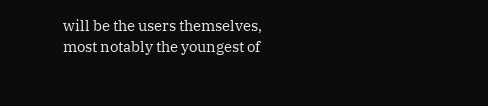will be the users themselves, most notably the youngest of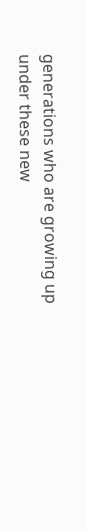generations who are growing up under these new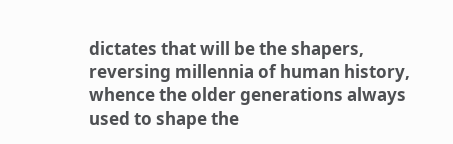dictates that will be the shapers, reversing millennia of human history, whence the older generations always used to shape the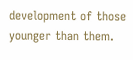development of those younger than them.